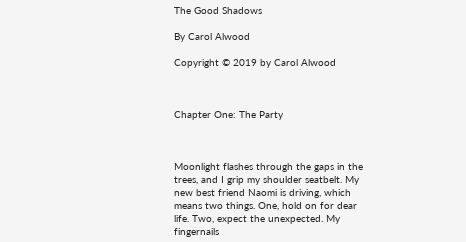The Good Shadows

By Carol Alwood

Copyright © 2019 by Carol Alwood



Chapter One: The Party



Moonlight flashes through the gaps in the trees, and I grip my shoulder seatbelt. My new best friend Naomi is driving, which means two things. One, hold on for dear life. Two, expect the unexpected. My fingernails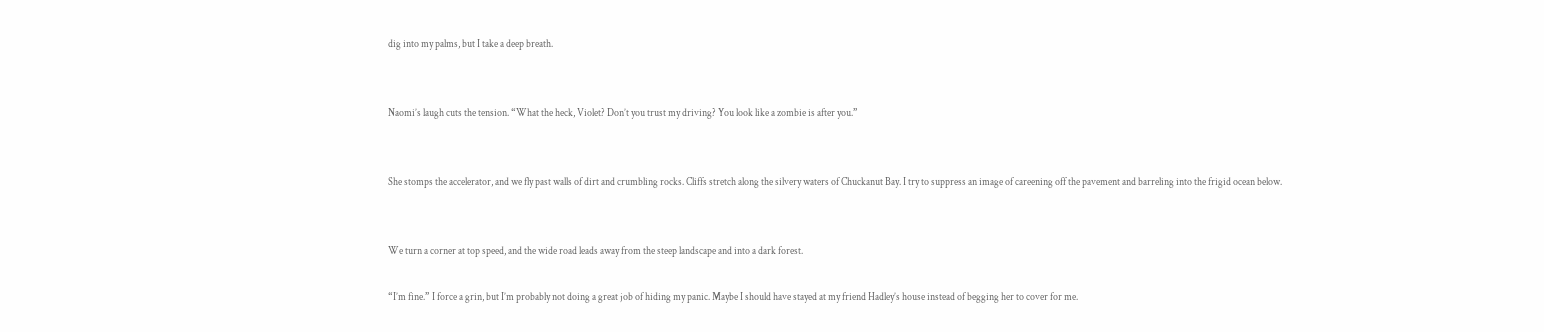dig into my palms, but I take a deep breath.


Naomi’s laugh cuts the tension. “What the heck, Violet? Don’t you trust my driving? You look like a zombie is after you.”


She stomps the accelerator, and we fly past walls of dirt and crumbling rocks. Cliffs stretch along the silvery waters of Chuckanut Bay. I try to suppress an image of careening off the pavement and barreling into the frigid ocean below.


We turn a corner at top speed, and the wide road leads away from the steep landscape and into a dark forest.

“I’m fine.” I force a grin, but I’m probably not doing a great job of hiding my panic. Maybe I should have stayed at my friend Hadley’s house instead of begging her to cover for me.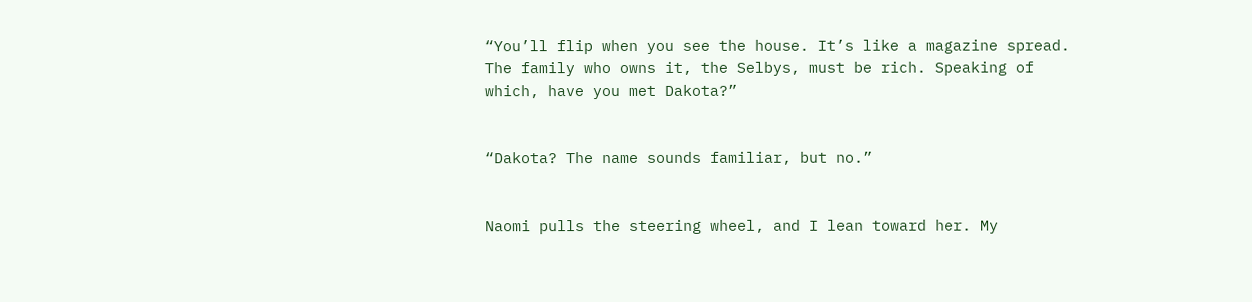“You’ll flip when you see the house. It’s like a magazine spread. The family who owns it, the Selbys, must be rich. Speaking of which, have you met Dakota?”


“Dakota? The name sounds familiar, but no.”


Naomi pulls the steering wheel, and I lean toward her. My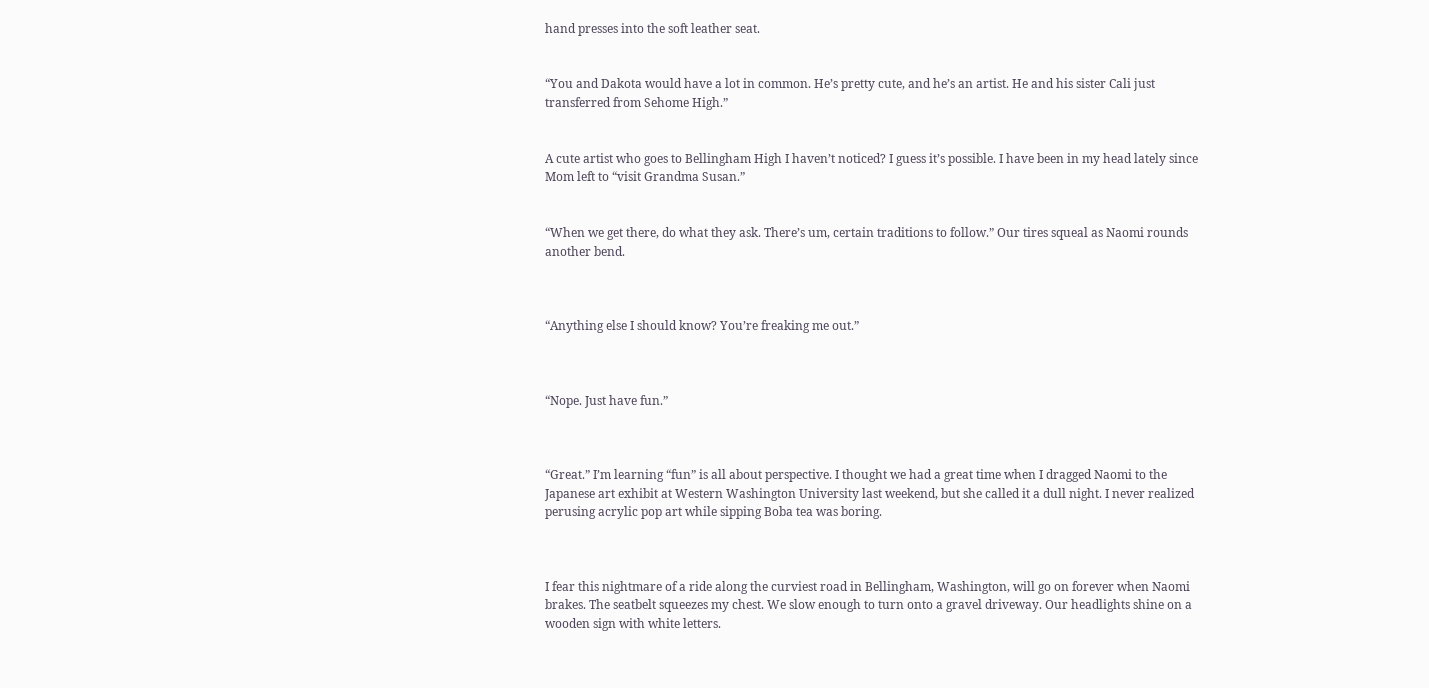hand presses into the soft leather seat.


“You and Dakota would have a lot in common. He’s pretty cute, and he’s an artist. He and his sister Cali just transferred from Sehome High.”


A cute artist who goes to Bellingham High I haven’t noticed? I guess it’s possible. I have been in my head lately since Mom left to “visit Grandma Susan.”


“When we get there, do what they ask. There’s um, certain traditions to follow.” Our tires squeal as Naomi rounds another bend.



“Anything else I should know? You’re freaking me out.”



“Nope. Just have fun.”



“Great.” I’m learning “fun” is all about perspective. I thought we had a great time when I dragged Naomi to the Japanese art exhibit at Western Washington University last weekend, but she called it a dull night. I never realized perusing acrylic pop art while sipping Boba tea was boring.



I fear this nightmare of a ride along the curviest road in Bellingham, Washington, will go on forever when Naomi brakes. The seatbelt squeezes my chest. We slow enough to turn onto a gravel driveway. Our headlights shine on a wooden sign with white letters.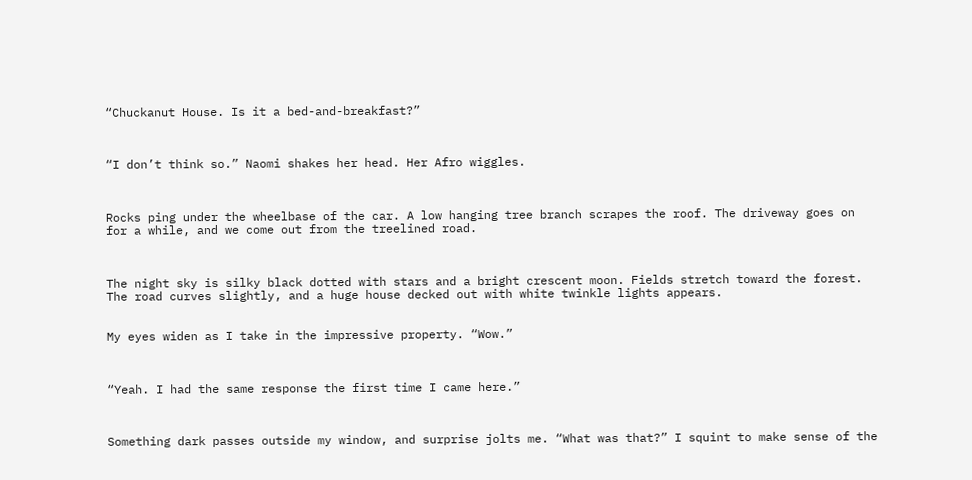“Chuckanut House. Is it a bed-and-breakfast?”



“I don’t think so.” Naomi shakes her head. Her Afro wiggles.



Rocks ping under the wheelbase of the car. A low hanging tree branch scrapes the roof. The driveway goes on for a while, and we come out from the treelined road.



The night sky is silky black dotted with stars and a bright crescent moon. Fields stretch toward the forest. The road curves slightly, and a huge house decked out with white twinkle lights appears.


My eyes widen as I take in the impressive property. “Wow.”



“Yeah. I had the same response the first time I came here.”



Something dark passes outside my window, and surprise jolts me. “What was that?” I squint to make sense of the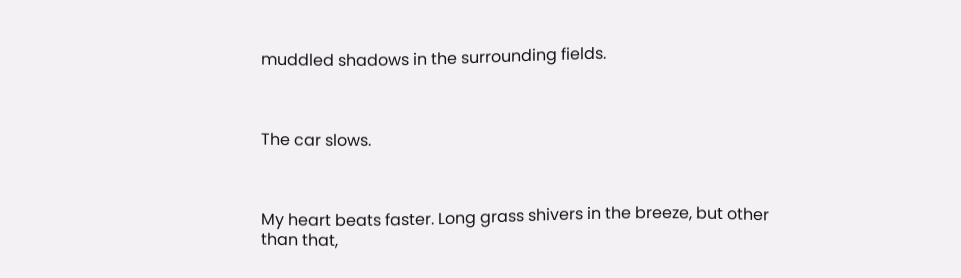muddled shadows in the surrounding fields.



The car slows.



My heart beats faster. Long grass shivers in the breeze, but other than that,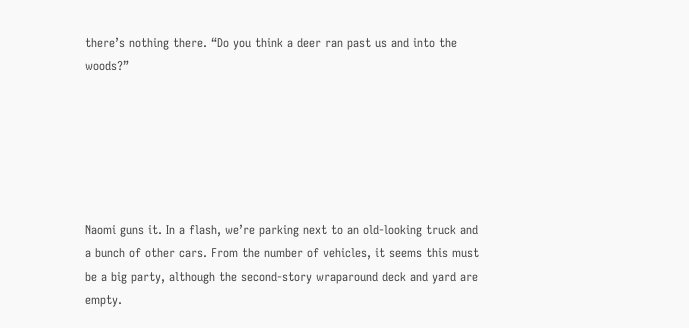there’s nothing there. “Do you think a deer ran past us and into the woods?”






Naomi guns it. In a flash, we’re parking next to an old-looking truck and a bunch of other cars. From the number of vehicles, it seems this must be a big party, although the second-story wraparound deck and yard are empty.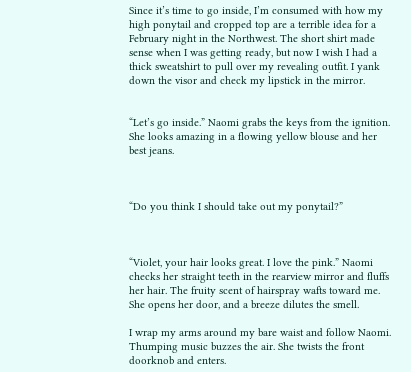Since it’s time to go inside, I’m consumed with how my high ponytail and cropped top are a terrible idea for a February night in the Northwest. The short shirt made sense when I was getting ready, but now I wish I had a thick sweatshirt to pull over my revealing outfit. I yank down the visor and check my lipstick in the mirror.


“Let’s go inside.” Naomi grabs the keys from the ignition. She looks amazing in a flowing yellow blouse and her best jeans.



“Do you think I should take out my ponytail?”



“Violet, your hair looks great. I love the pink.” Naomi checks her straight teeth in the rearview mirror and fluffs her hair. The fruity scent of hairspray wafts toward me. She opens her door, and a breeze dilutes the smell.

I wrap my arms around my bare waist and follow Naomi. Thumping music buzzes the air. She twists the front doorknob and enters.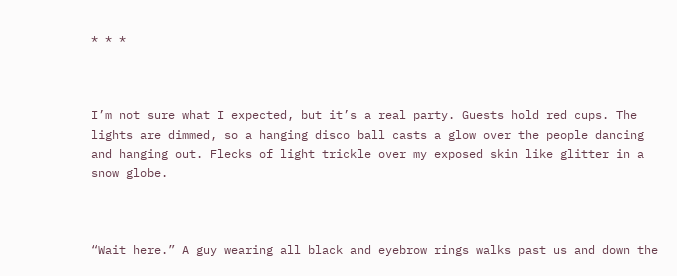* * *



I’m not sure what I expected, but it’s a real party. Guests hold red cups. The lights are dimmed, so a hanging disco ball casts a glow over the people dancing and hanging out. Flecks of light trickle over my exposed skin like glitter in a snow globe.



“Wait here.” A guy wearing all black and eyebrow rings walks past us and down the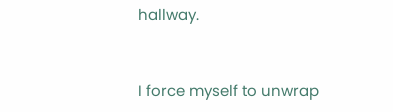hallway.


I force myself to unwrap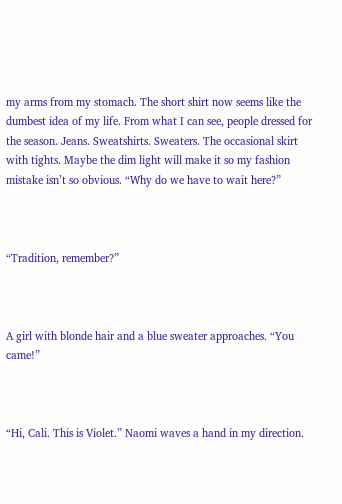my arms from my stomach. The short shirt now seems like the dumbest idea of my life. From what I can see, people dressed for the season. Jeans. Sweatshirts. Sweaters. The occasional skirt with tights. Maybe the dim light will make it so my fashion mistake isn’t so obvious. “Why do we have to wait here?”



“Tradition, remember?”



A girl with blonde hair and a blue sweater approaches. “You came!”



“Hi, Cali. This is Violet.” Naomi waves a hand in my direction.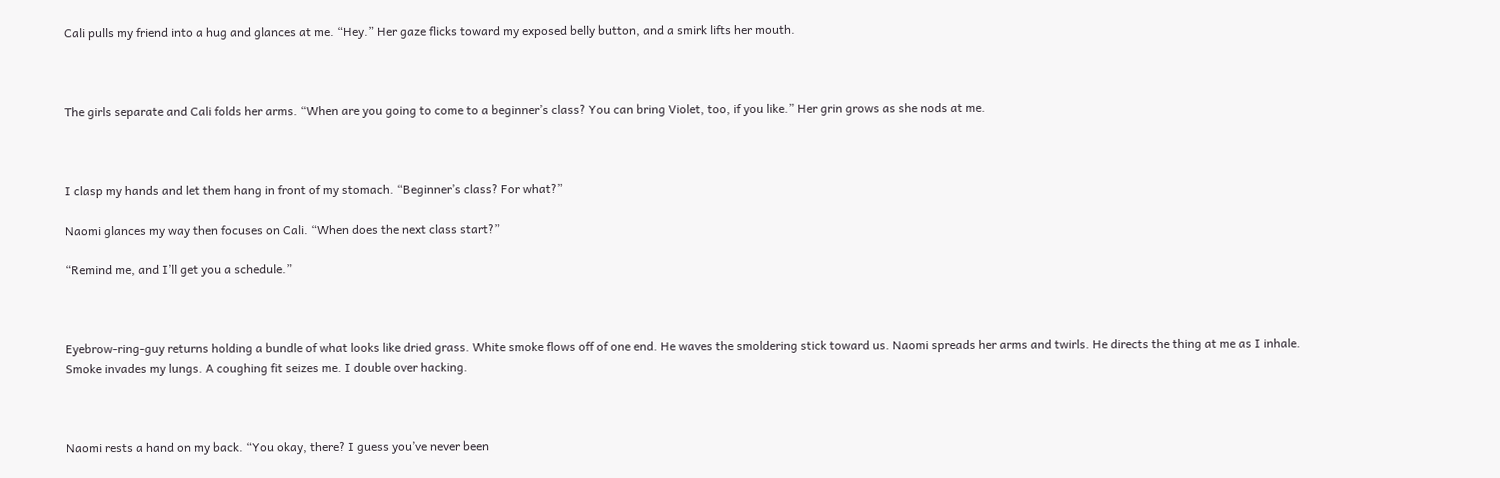Cali pulls my friend into a hug and glances at me. “Hey.” Her gaze flicks toward my exposed belly button, and a smirk lifts her mouth.



The girls separate and Cali folds her arms. “When are you going to come to a beginner’s class? You can bring Violet, too, if you like.” Her grin grows as she nods at me.



I clasp my hands and let them hang in front of my stomach. “Beginner’s class? For what?”

Naomi glances my way then focuses on Cali. “When does the next class start?”

“Remind me, and I’ll get you a schedule.”



Eyebrow-ring-guy returns holding a bundle of what looks like dried grass. White smoke flows off of one end. He waves the smoldering stick toward us. Naomi spreads her arms and twirls. He directs the thing at me as I inhale. Smoke invades my lungs. A coughing fit seizes me. I double over hacking.



Naomi rests a hand on my back. “You okay, there? I guess you’ve never been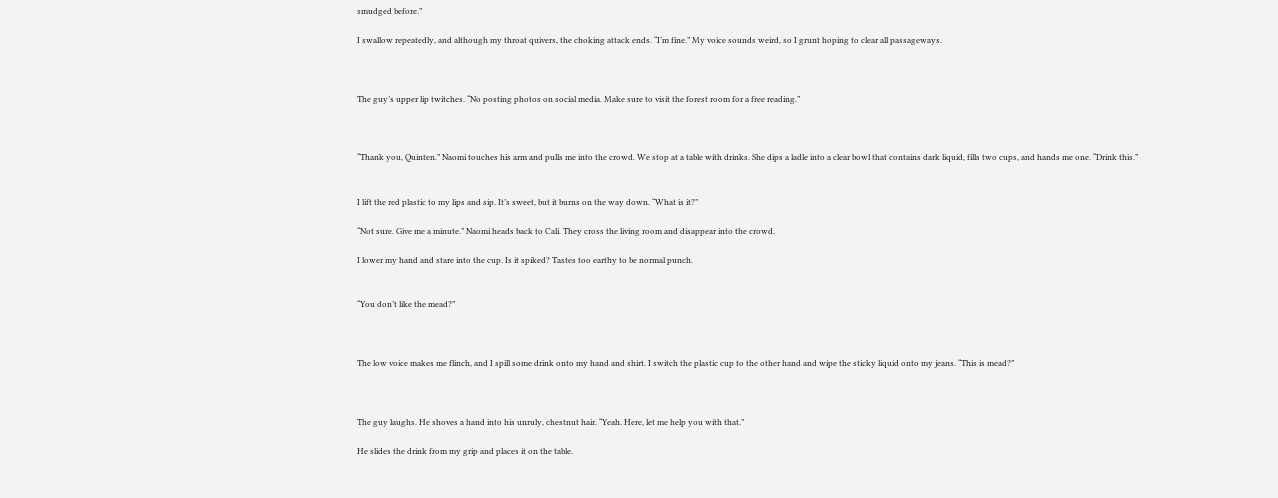smudged before.”

I swallow repeatedly, and although my throat quivers, the choking attack ends. “I’m fine.” My voice sounds weird, so I grunt hoping to clear all passageways.



The guy’s upper lip twitches. “No posting photos on social media. Make sure to visit the forest room for a free reading.”



“Thank you, Quinten.” Naomi touches his arm and pulls me into the crowd. We stop at a table with drinks. She dips a ladle into a clear bowl that contains dark liquid, fills two cups, and hands me one. “Drink this.”


I lift the red plastic to my lips and sip. It’s sweet, but it burns on the way down. “What is it?”

“Not sure. Give me a minute.” Naomi heads back to Cali. They cross the living room and disappear into the crowd.

I lower my hand and stare into the cup. Is it spiked? Tastes too earthy to be normal punch.


“You don’t like the mead?”



The low voice makes me flinch, and I spill some drink onto my hand and shirt. I switch the plastic cup to the other hand and wipe the sticky liquid onto my jeans. “This is mead?”



The guy laughs. He shoves a hand into his unruly, chestnut hair. “Yeah. Here, let me help you with that.”

He slides the drink from my grip and places it on the table.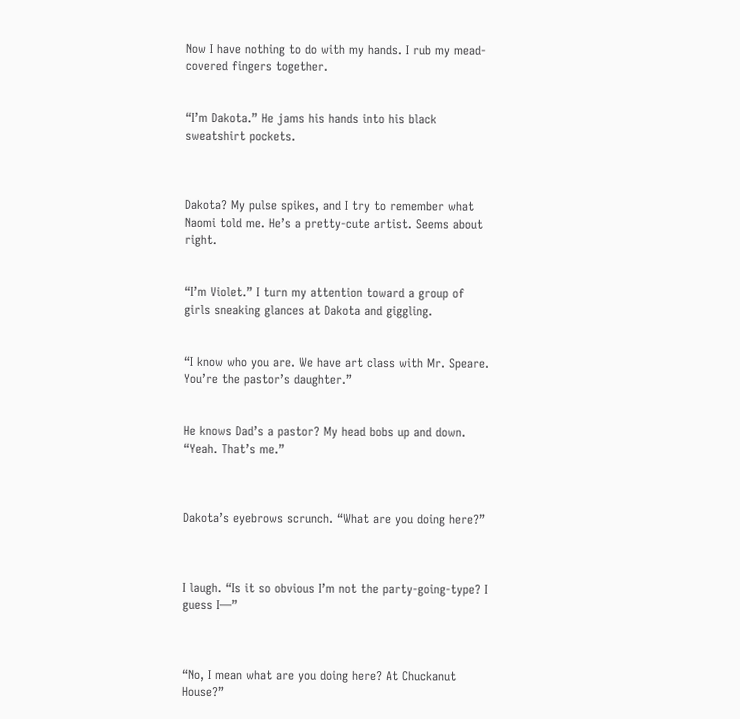Now I have nothing to do with my hands. I rub my mead-covered fingers together.


“I’m Dakota.” He jams his hands into his black sweatshirt pockets.



Dakota? My pulse spikes, and I try to remember what Naomi told me. He’s a pretty-cute artist. Seems about right.


“I’m Violet.” I turn my attention toward a group of girls sneaking glances at Dakota and giggling.


“I know who you are. We have art class with Mr. Speare. You’re the pastor’s daughter.”


He knows Dad’s a pastor? My head bobs up and down. “Yeah. That’s me.”



Dakota’s eyebrows scrunch. “What are you doing here?”



I laugh. “Is it so obvious I’m not the party-going-type? I guess I—”



“No, I mean what are you doing here? At Chuckanut House?”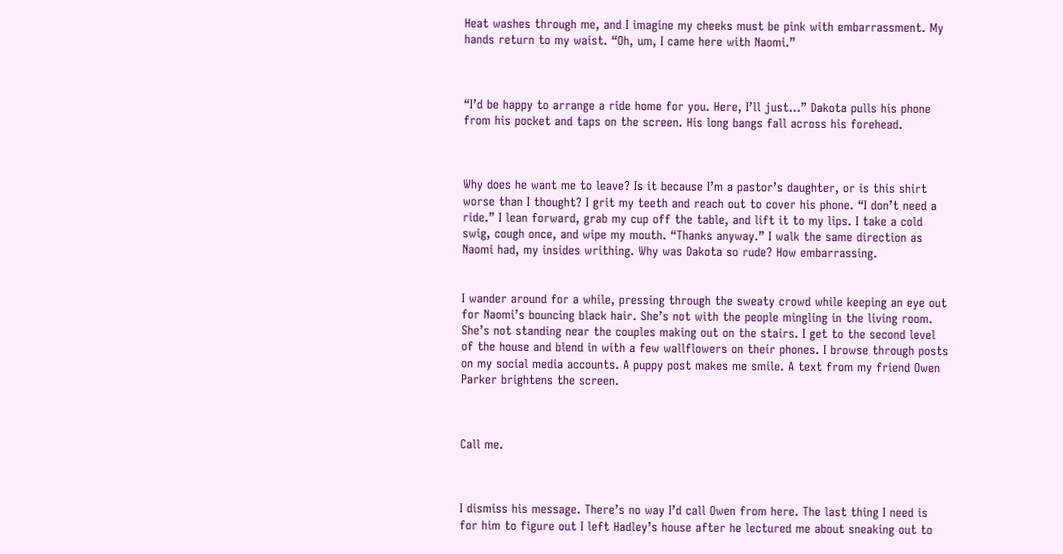Heat washes through me, and I imagine my cheeks must be pink with embarrassment. My hands return to my waist. “Oh, um, I came here with Naomi.”



“I’d be happy to arrange a ride home for you. Here, I’ll just...” Dakota pulls his phone from his pocket and taps on the screen. His long bangs fall across his forehead.



Why does he want me to leave? Is it because I’m a pastor’s daughter, or is this shirt worse than I thought? I grit my teeth and reach out to cover his phone. “I don’t need a ride.” I lean forward, grab my cup off the table, and lift it to my lips. I take a cold swig, cough once, and wipe my mouth. “Thanks anyway.” I walk the same direction as Naomi had, my insides writhing. Why was Dakota so rude? How embarrassing.


I wander around for a while, pressing through the sweaty crowd while keeping an eye out for Naomi’s bouncing black hair. She’s not with the people mingling in the living room. She’s not standing near the couples making out on the stairs. I get to the second level of the house and blend in with a few wallflowers on their phones. I browse through posts on my social media accounts. A puppy post makes me smile. A text from my friend Owen Parker brightens the screen.



Call me.



I dismiss his message. There’s no way I’d call Owen from here. The last thing I need is for him to figure out I left Hadley’s house after he lectured me about sneaking out to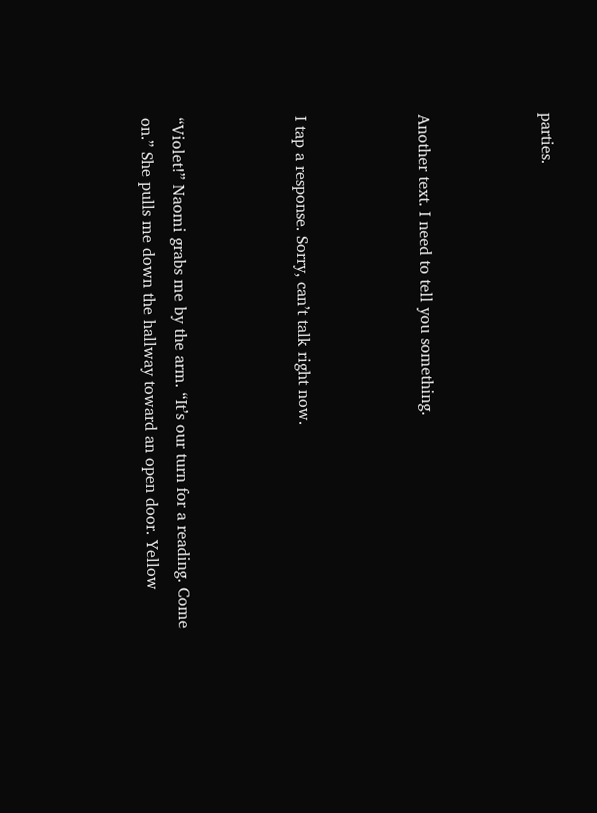parties.



Another text. I need to tell you something.



I tap a response. Sorry, can’t talk right now.



“Violet!” Naomi grabs me by the arm. “It’s our turn for a reading. Come on.” She pulls me down the hallway toward an open door. Yellow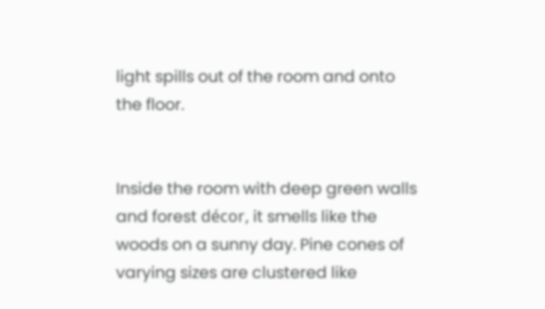light spills out of the room and onto the floor.


Inside the room with deep green walls and forest décor, it smells like the woods on a sunny day. Pine cones of varying sizes are clustered like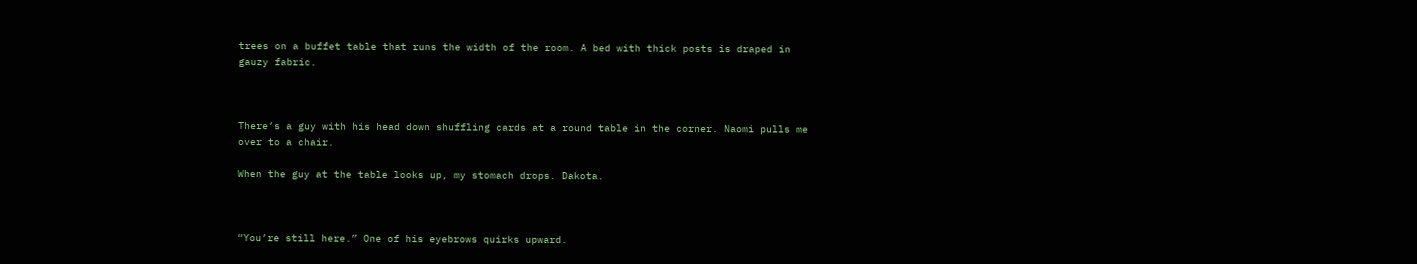trees on a buffet table that runs the width of the room. A bed with thick posts is draped in gauzy fabric.



There’s a guy with his head down shuffling cards at a round table in the corner. Naomi pulls me over to a chair.

When the guy at the table looks up, my stomach drops. Dakota.



“You’re still here.” One of his eyebrows quirks upward.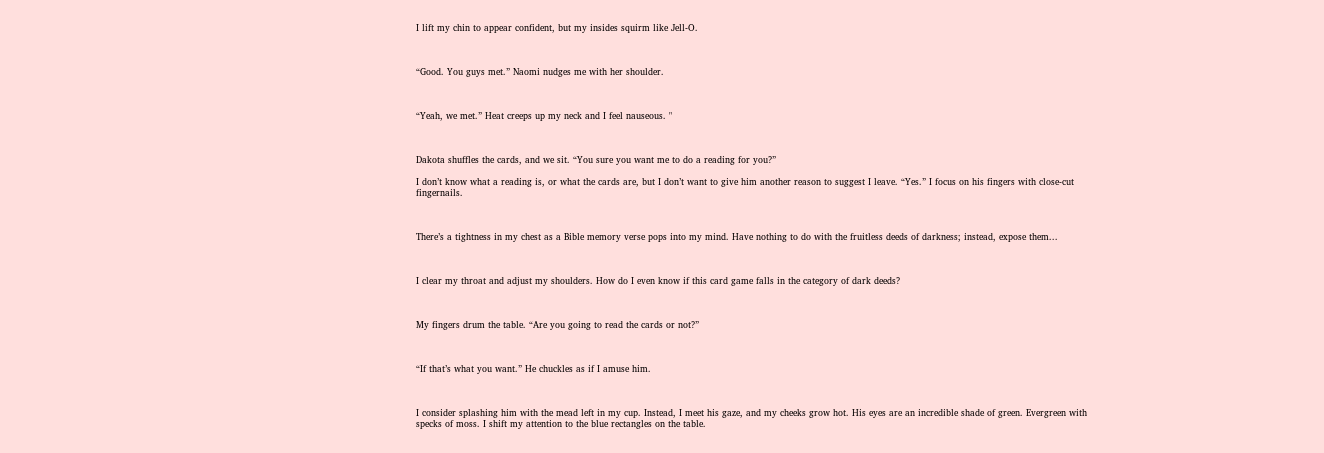I lift my chin to appear confident, but my insides squirm like Jell-O.



“Good. You guys met.” Naomi nudges me with her shoulder.



“Yeah, we met.” Heat creeps up my neck and I feel nauseous. "



Dakota shuffles the cards, and we sit. “You sure you want me to do a reading for you?”

I don’t know what a reading is, or what the cards are, but I don’t want to give him another reason to suggest I leave. “Yes.” I focus on his fingers with close-cut fingernails.



There’s a tightness in my chest as a Bible memory verse pops into my mind. Have nothing to do with the fruitless deeds of darkness; instead, expose them...



I clear my throat and adjust my shoulders. How do I even know if this card game falls in the category of dark deeds?



My fingers drum the table. “Are you going to read the cards or not?”



“If that’s what you want.” He chuckles as if I amuse him.



I consider splashing him with the mead left in my cup. Instead, I meet his gaze, and my cheeks grow hot. His eyes are an incredible shade of green. Evergreen with specks of moss. I shift my attention to the blue rectangles on the table.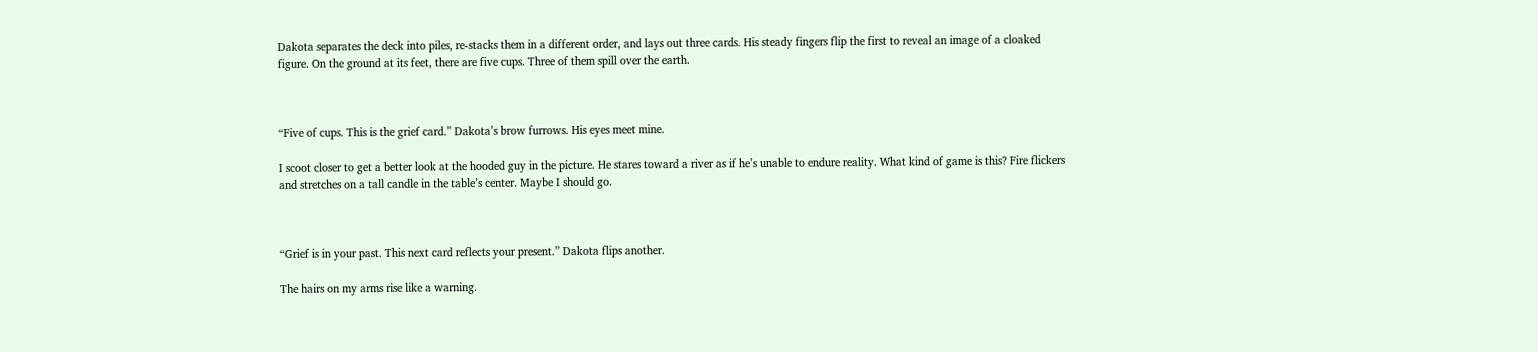Dakota separates the deck into piles, re-stacks them in a different order, and lays out three cards. His steady fingers flip the first to reveal an image of a cloaked figure. On the ground at its feet, there are five cups. Three of them spill over the earth.



“Five of cups. This is the grief card.” Dakota’s brow furrows. His eyes meet mine.

I scoot closer to get a better look at the hooded guy in the picture. He stares toward a river as if he’s unable to endure reality. What kind of game is this? Fire flickers and stretches on a tall candle in the table’s center. Maybe I should go.



“Grief is in your past. This next card reflects your present.” Dakota flips another.

The hairs on my arms rise like a warning.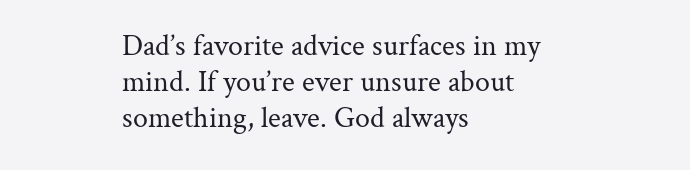Dad’s favorite advice surfaces in my mind. If you’re ever unsure about something, leave. God always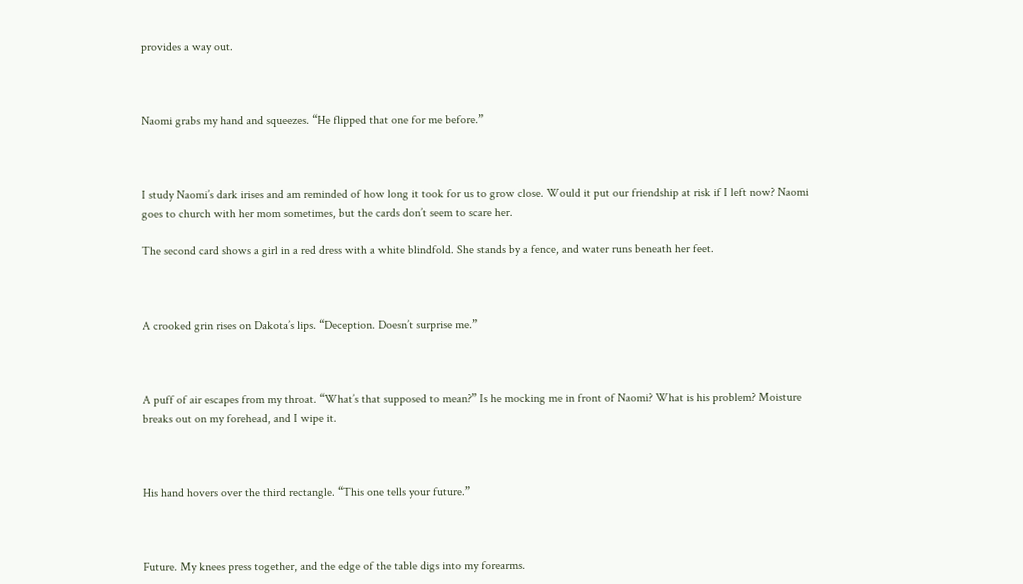provides a way out.



Naomi grabs my hand and squeezes. “He flipped that one for me before.”



I study Naomi’s dark irises and am reminded of how long it took for us to grow close. Would it put our friendship at risk if I left now? Naomi goes to church with her mom sometimes, but the cards don’t seem to scare her.

The second card shows a girl in a red dress with a white blindfold. She stands by a fence, and water runs beneath her feet.



A crooked grin rises on Dakota’s lips. “Deception. Doesn’t surprise me.”



A puff of air escapes from my throat. “What’s that supposed to mean?” Is he mocking me in front of Naomi? What is his problem? Moisture breaks out on my forehead, and I wipe it.



His hand hovers over the third rectangle. “This one tells your future.”



Future. My knees press together, and the edge of the table digs into my forearms.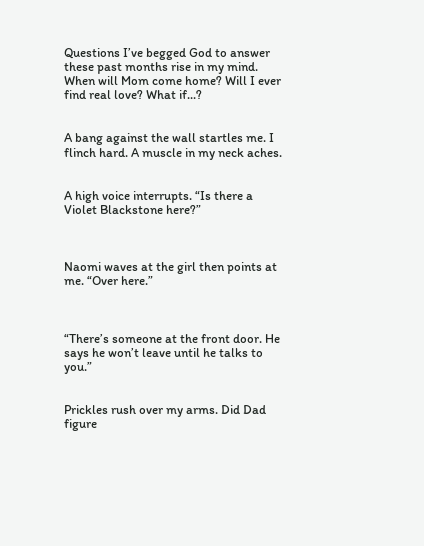Questions I’ve begged God to answer these past months rise in my mind. When will Mom come home? Will I ever find real love? What if...?


A bang against the wall startles me. I flinch hard. A muscle in my neck aches.


A high voice interrupts. “Is there a Violet Blackstone here?”



Naomi waves at the girl then points at me. “Over here.”



“There’s someone at the front door. He says he won’t leave until he talks to you.”


Prickles rush over my arms. Did Dad figure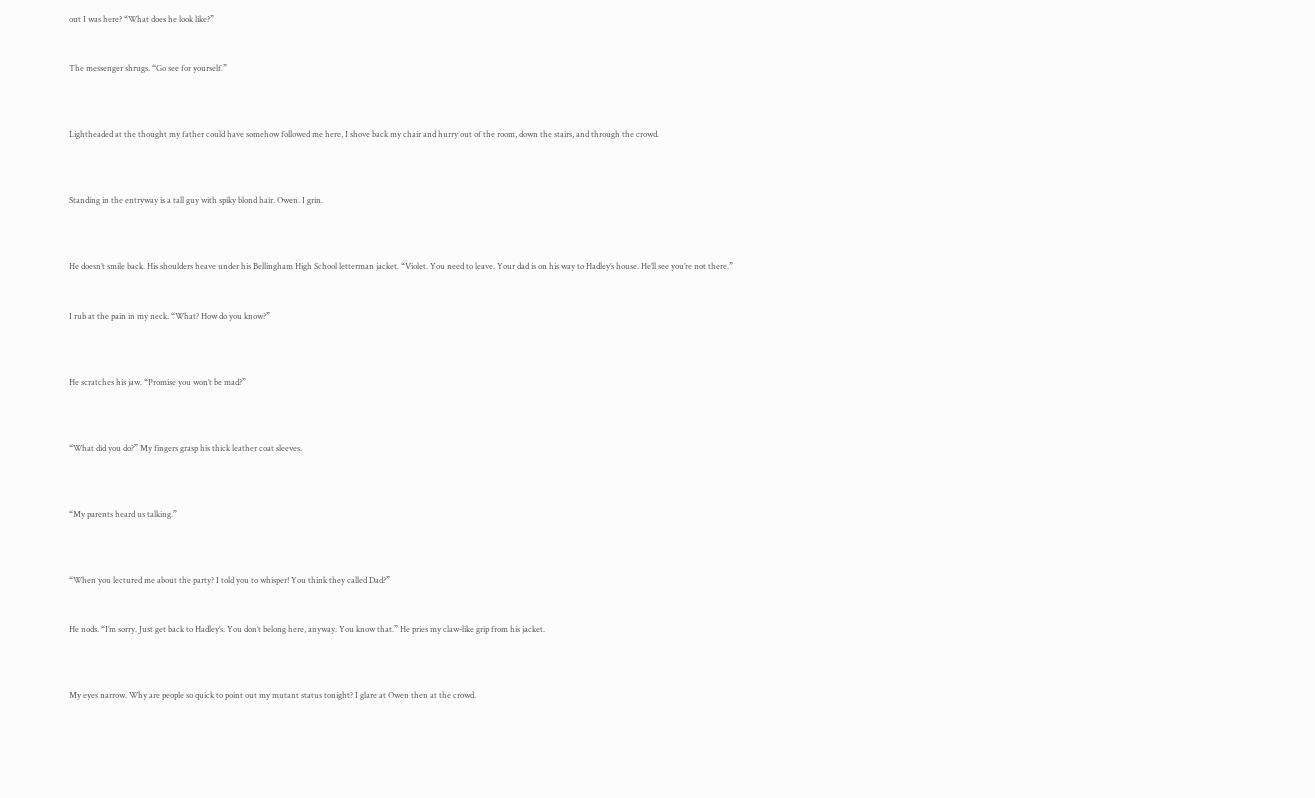out I was here? “What does he look like?”


The messenger shrugs. “Go see for yourself.”



Lightheaded at the thought my father could have somehow followed me here, I shove back my chair and hurry out of the room, down the stairs, and through the crowd.



Standing in the entryway is a tall guy with spiky blond hair. Owen. I grin.



He doesn’t smile back. His shoulders heave under his Bellingham High School letterman jacket. “Violet. You need to leave. Your dad is on his way to Hadley’s house. He’ll see you’re not there.”


I rub at the pain in my neck. “What? How do you know?”



He scratches his jaw. “Promise you won’t be mad?”



“What did you do?” My fingers grasp his thick leather coat sleeves.



“My parents heard us talking.”



“When you lectured me about the party? I told you to whisper! You think they called Dad?”


He nods. “I’m sorry. Just get back to Hadley’s. You don’t belong here, anyway. You know that.” He pries my claw-like grip from his jacket.



My eyes narrow. Why are people so quick to point out my mutant status tonight? I glare at Owen then at the crowd.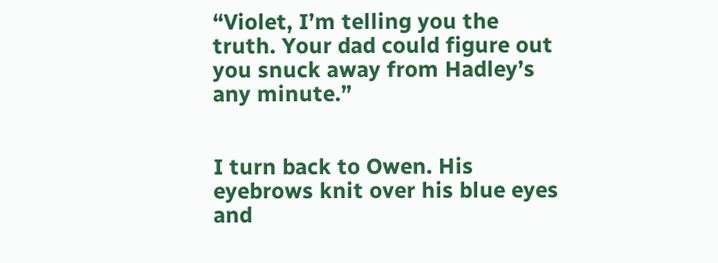“Violet, I’m telling you the truth. Your dad could figure out you snuck away from Hadley’s any minute.”


I turn back to Owen. His eyebrows knit over his blue eyes and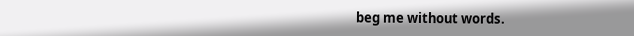beg me without words.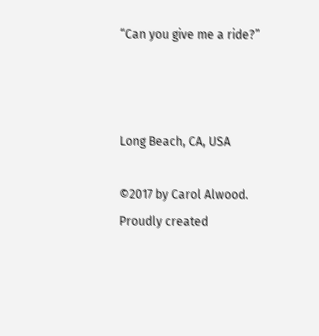“Can you give me a ride?”



Long Beach, CA, USA

©2017 by Carol Alwood. Proudly created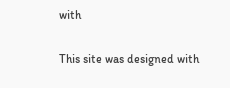with

This site was designed with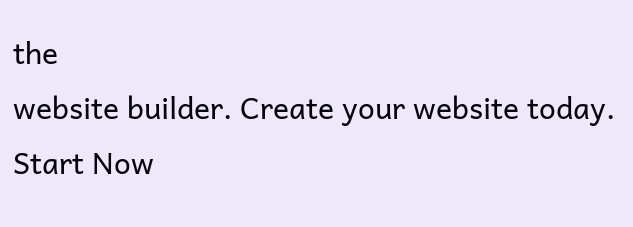the
website builder. Create your website today.
Start Now